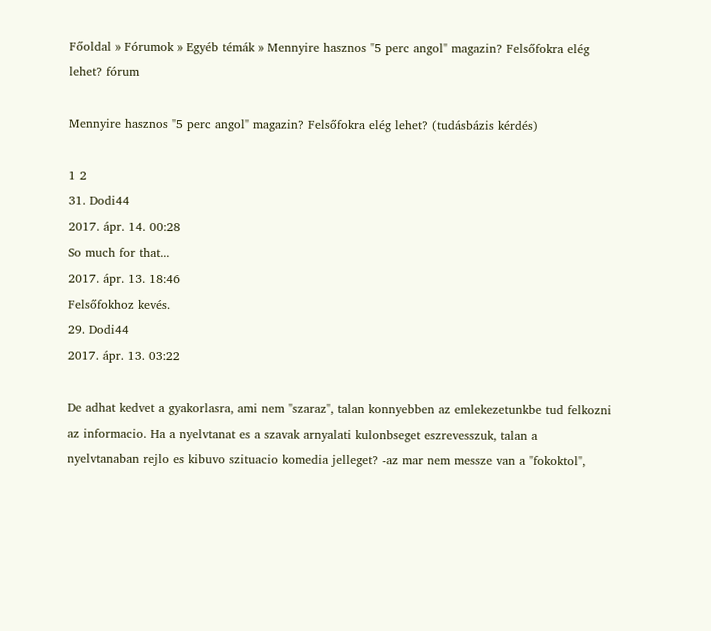Főoldal » Fórumok » Egyéb témák » Mennyire hasznos "5 perc angol" magazin? Felsőfokra elég lehet? fórum

Mennyire hasznos "5 perc angol" magazin? Felsőfokra elég lehet? (tudásbázis kérdés)

1 2
31. Dodi44
2017. ápr. 14. 00:28
So much for that...
2017. ápr. 13. 18:46
Felsőfokhoz kevés.
29. Dodi44
2017. ápr. 13. 03:22

De adhat kedvet a gyakorlasra, ami nem "szaraz", talan konnyebben az emlekezetunkbe tud felkozni az informacio. Ha a nyelvtanat es a szavak arnyalati kulonbseget eszrevesszuk, talan a nyelvtanaban rejlo es kibuvo szituacio komedia jelleget? -az mar nem messze van a "fokoktol",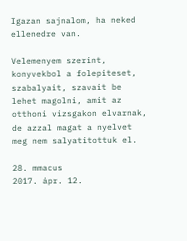Igazan sajnalom, ha neked ellenedre van.

Velemenyem szerint, konyvekbol a folepiteset, szabalyait, szavait be lehet magolni, amit az otthoni vizsgakon elvarnak, de azzal magat a nyelvet meg nem salyatitottuk el.

28. mmacus
2017. ápr. 12.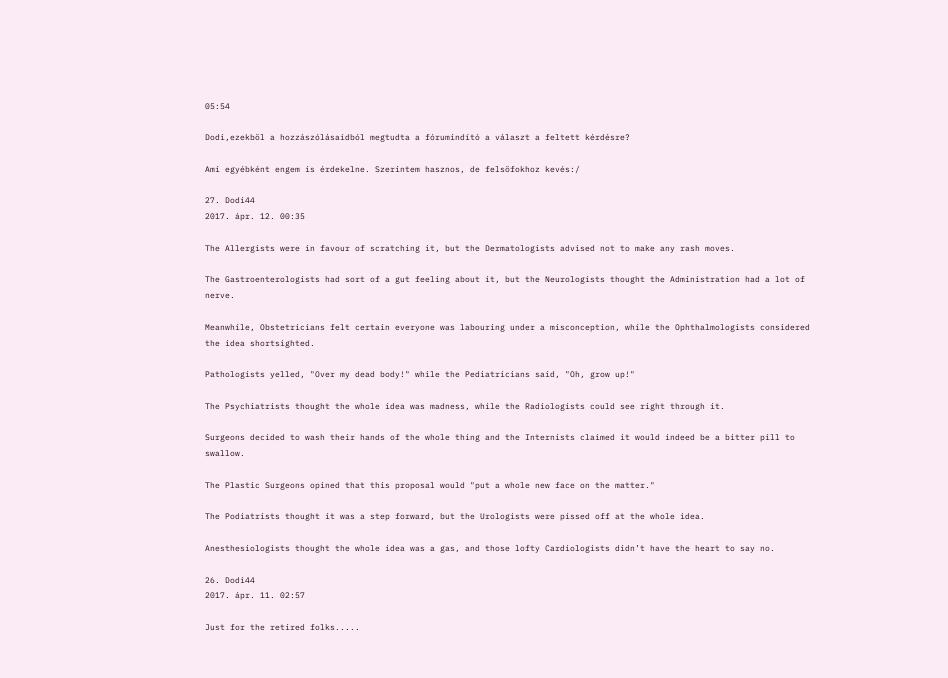05:54

Dodi,ezekböl a hozzászólásaidból megtudta a fórumindító a választ a feltett kérdésre?

Ami egyébként engem is érdekelne. Szerintem hasznos, de felsöfokhoz kevés:/

27. Dodi44
2017. ápr. 12. 00:35

The Allergists were in favour of scratching it, but the Dermatologists advised not to make any rash moves.

The Gastroenterologists had sort of a gut feeling about it, but the Neurologists thought the Administration had a lot of nerve.

Meanwhile, Obstetricians felt certain everyone was labouring under a misconception, while the Ophthalmologists considered the idea shortsighted.

Pathologists yelled, "Over my dead body!" while the Pediatricians said, "Oh, grow up!"

The Psychiatrists thought the whole idea was madness, while the Radiologists could see right through it.

Surgeons decided to wash their hands of the whole thing and the Internists claimed it would indeed be a bitter pill to swallow.

The Plastic Surgeons opined that this proposal would "put a whole new face on the matter."

The Podiatrists thought it was a step forward, but the Urologists were pissed off at the whole idea.

Anesthesiologists thought the whole idea was a gas, and those lofty Cardiologists didn’t have the heart to say no.

26. Dodi44
2017. ápr. 11. 02:57

Just for the retired folks.....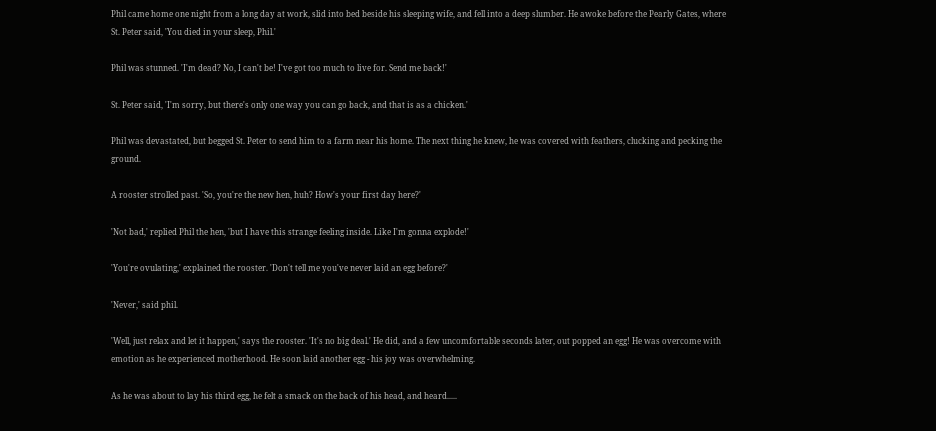Phil came home one night from a long day at work, slid into bed beside his sleeping wife, and fell into a deep slumber. He awoke before the Pearly Gates, where St. Peter said, 'You died in your sleep, Phil.'

Phil was stunned. 'I'm dead? No, I can't be! I've got too much to live for. Send me back!'

St. Peter said, 'I'm sorry, but there's only one way you can go back, and that is as a chicken.'

Phil was devastated, but begged St. Peter to send him to a farm near his home. The next thing he knew, he was covered with feathers, clucking and pecking the ground.

A rooster strolled past. 'So, you're the new hen, huh? How's your first day here?'

'Not bad,' replied Phil the hen, 'but I have this strange feeling inside. Like I'm gonna explode!'

'You're ovulating,' explained the rooster. 'Don't tell me you've never laid an egg before?'

'Never,' said phil.

'Well, just relax and let it happen,' says the rooster. 'It's no big deal.' He did, and a few uncomfortable seconds later, out popped an egg! He was overcome with emotion as he experienced motherhood. He soon laid another egg - his joy was overwhelming.

As he was about to lay his third egg, he felt a smack on the back of his head, and heard.....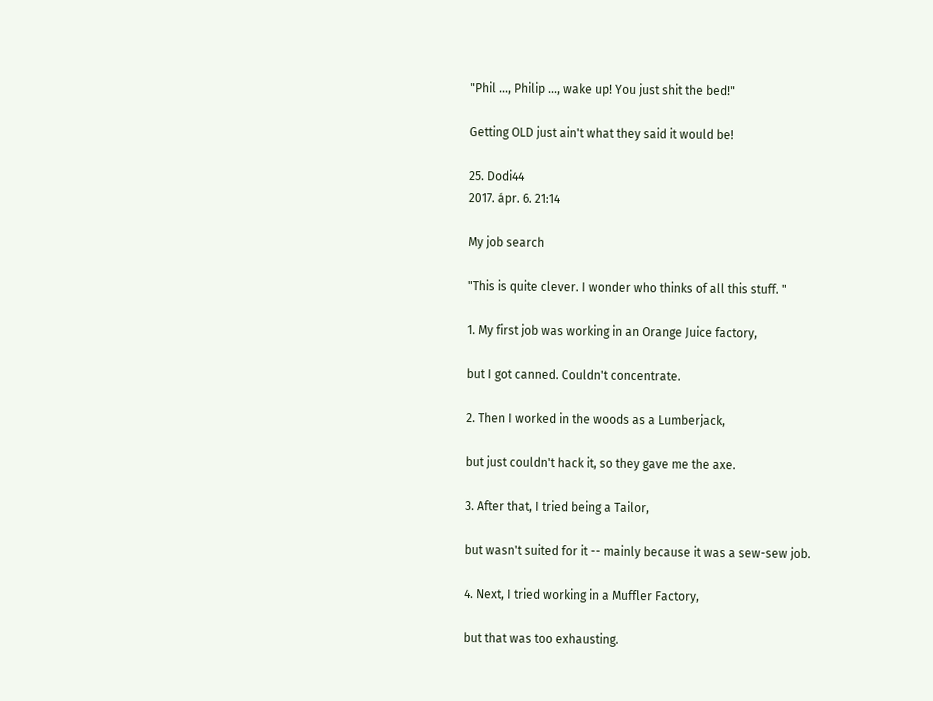"Phil ..., Philip ..., wake up! You just shit the bed!"

Getting OLD just ain't what they said it would be!

25. Dodi44
2017. ápr. 6. 21:14

My job search

"This is quite clever. I wonder who thinks of all this stuff. "

1. My first job was working in an Orange Juice factory,

but I got canned. Couldn't concentrate.

2. Then I worked in the woods as a Lumberjack,

but just couldn't hack it, so they gave me the axe.

3. After that, I tried being a Tailor,

but wasn't suited for it -- mainly because it was a sew-sew job.

4. Next, I tried working in a Muffler Factory,

but that was too exhausting.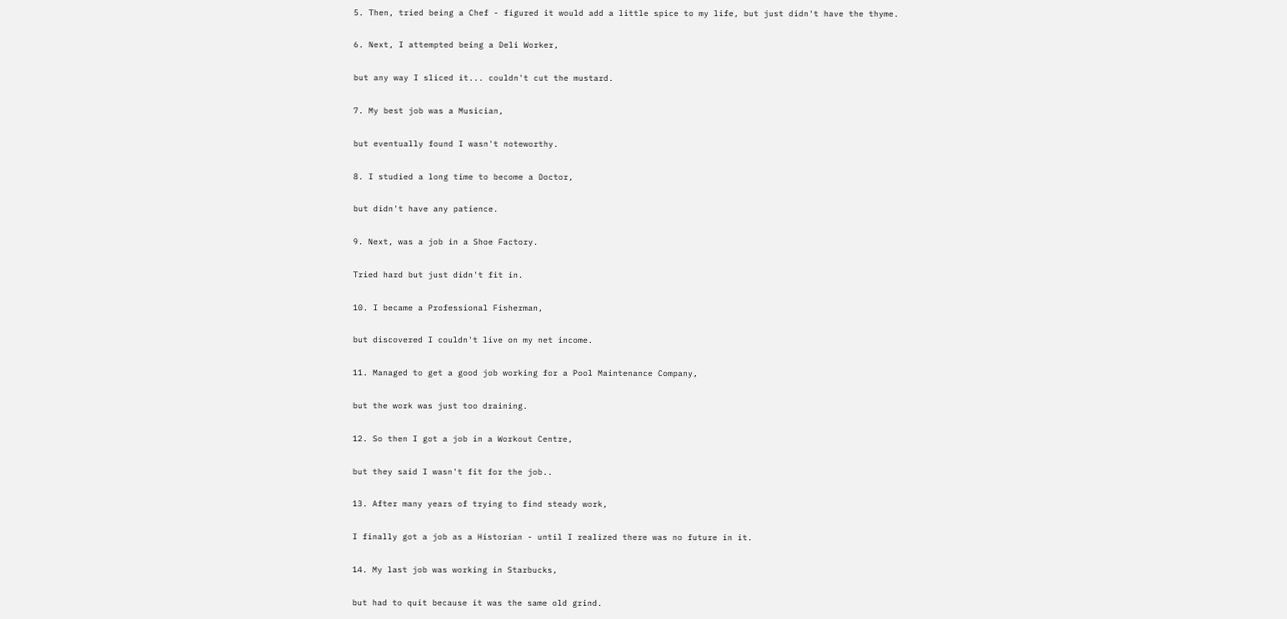5. Then, tried being a Chef - figured it would add a little spice to my life, but just didn't have the thyme.

6. Next, I attempted being a Deli Worker,

but any way I sliced it... couldn't cut the mustard.

7. My best job was a Musician,

but eventually found I wasn't noteworthy.

8. I studied a long time to become a Doctor,

but didn't have any patience.

9. Next, was a job in a Shoe Factory.

Tried hard but just didn't fit in.

10. I became a Professional Fisherman,

but discovered I couldn't live on my net income.

11. Managed to get a good job working for a Pool Maintenance Company,

but the work was just too draining.

12. So then I got a job in a Workout Centre,

but they said I wasn't fit for the job..

13. After many years of trying to find steady work,

I finally got a job as a Historian - until I realized there was no future in it.

14. My last job was working in Starbucks,

but had to quit because it was the same old grind.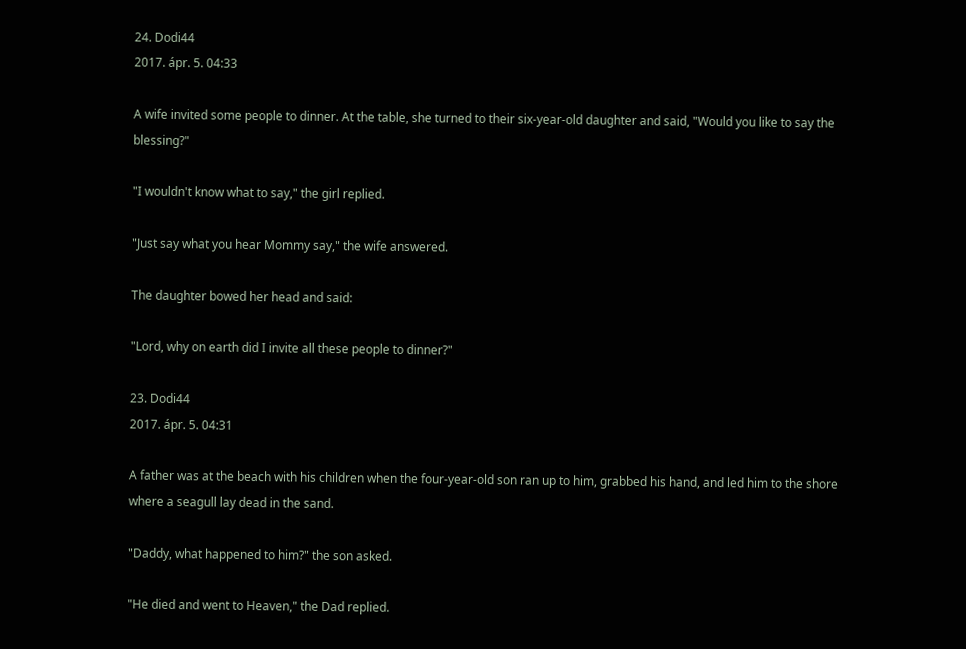24. Dodi44
2017. ápr. 5. 04:33

A wife invited some people to dinner. At the table, she turned to their six-year-old daughter and said, "Would you like to say the blessing?"

"I wouldn't know what to say," the girl replied.

"Just say what you hear Mommy say," the wife answered.

The daughter bowed her head and said:

"Lord, why on earth did I invite all these people to dinner?"

23. Dodi44
2017. ápr. 5. 04:31

A father was at the beach with his children when the four-year-old son ran up to him, grabbed his hand, and led him to the shore where a seagull lay dead in the sand.

"Daddy, what happened to him?" the son asked.

"He died and went to Heaven," the Dad replied.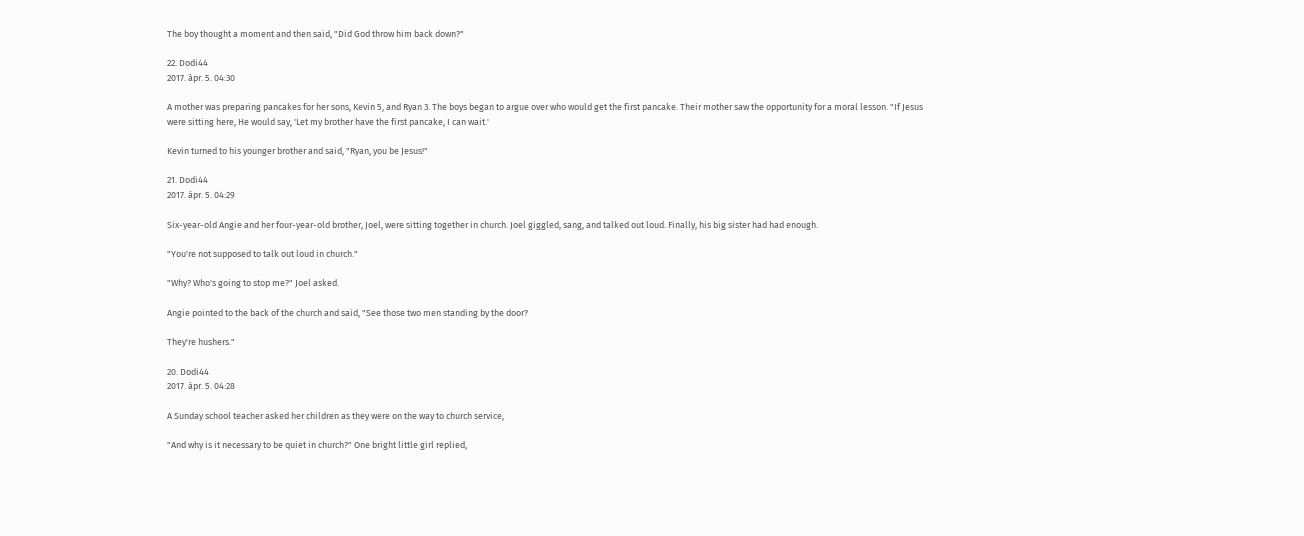The boy thought a moment and then said, "Did God throw him back down?"

22. Dodi44
2017. ápr. 5. 04:30

A mother was preparing pancakes for her sons, Kevin 5, and Ryan 3. The boys began to argue over who would get the first pancake. Their mother saw the opportunity for a moral lesson. "If Jesus were sitting here, He would say, 'Let my brother have the first pancake, I can wait.'

Kevin turned to his younger brother and said, "Ryan, you be Jesus!"

21. Dodi44
2017. ápr. 5. 04:29

Six-year-old Angie and her four-year-old brother, Joel, were sitting together in church. Joel giggled, sang, and talked out loud. Finally, his big sister had had enough.

"You're not supposed to talk out loud in church."

"Why? Who's going to stop me?" Joel asked.

Angie pointed to the back of the church and said, "See those two men standing by the door?

They're hushers."

20. Dodi44
2017. ápr. 5. 04:28

A Sunday school teacher asked her children as they were on the way to church service,

"And why is it necessary to be quiet in church?" One bright little girl replied,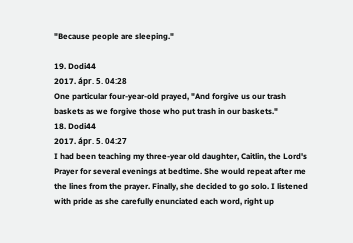"Because people are sleeping."

19. Dodi44
2017. ápr. 5. 04:28
One particular four-year-old prayed, "And forgive us our trash baskets as we forgive those who put trash in our baskets."
18. Dodi44
2017. ápr. 5. 04:27
I had been teaching my three-year old daughter, Caitlin, the Lord's Prayer for several evenings at bedtime. She would repeat after me the lines from the prayer. Finally, she decided to go solo. I listened with pride as she carefully enunciated each word, right up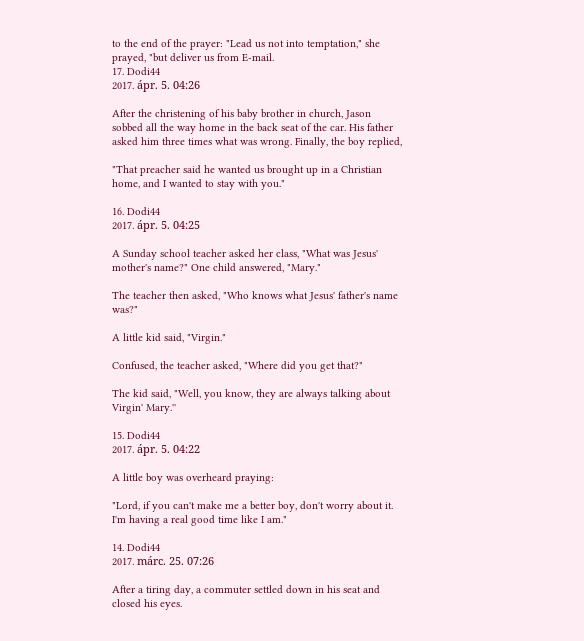to the end of the prayer: "Lead us not into temptation," she prayed, "but deliver us from E-mail.
17. Dodi44
2017. ápr. 5. 04:26

After the christening of his baby brother in church, Jason sobbed all the way home in the back seat of the car. His father asked him three times what was wrong. Finally, the boy replied,

"That preacher said he wanted us brought up in a Christian home, and I wanted to stay with you."

16. Dodi44
2017. ápr. 5. 04:25

A Sunday school teacher asked her class, "What was Jesus' mother's name?" One child answered, "Mary."

The teacher then asked, "Who knows what Jesus' father's name was?"

A little kid said, "Virgin."

Confused, the teacher asked, "Where did you get that?"

The kid said, "Well, you know, they are always talking about Virgin' Mary.''

15. Dodi44
2017. ápr. 5. 04:22

A little boy was overheard praying:

"Lord, if you can't make me a better boy, don't worry about it. I'm having a real good time like I am."

14. Dodi44
2017. márc. 25. 07:26

After a tiring day, a commuter settled down in his seat and closed his eyes.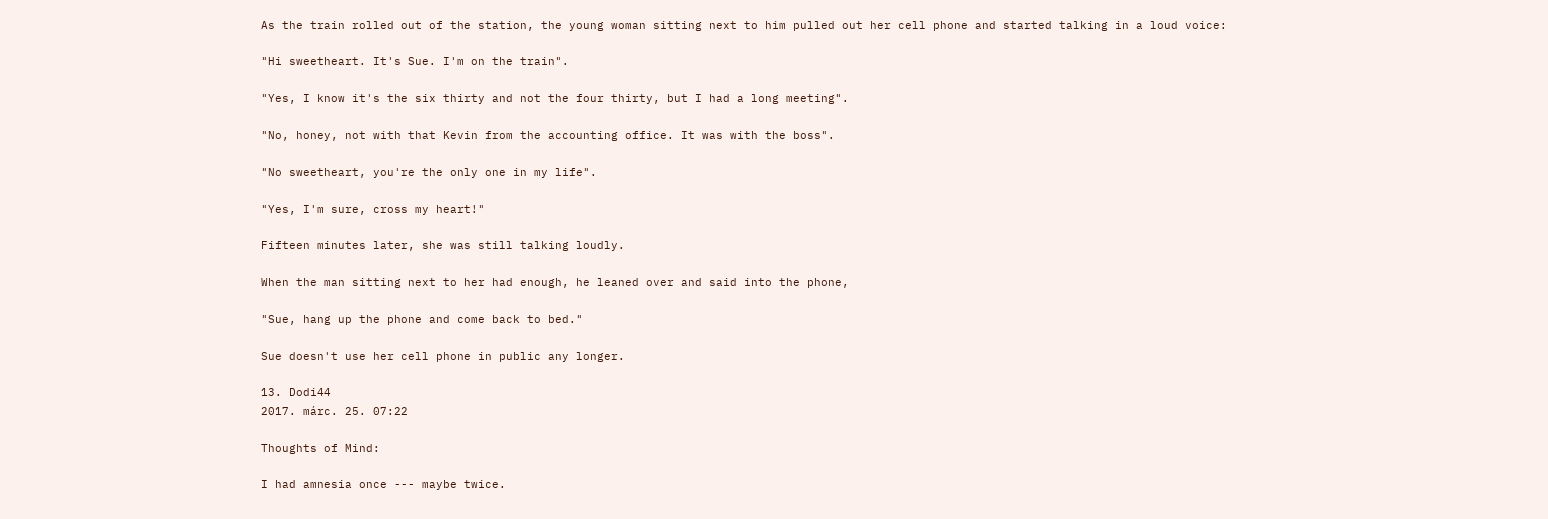As the train rolled out of the station, the young woman sitting next to him pulled out her cell phone and started talking in a loud voice:

"Hi sweetheart. It's Sue. I'm on the train".

"Yes, I know it's the six thirty and not the four thirty, but I had a long meeting".

"No, honey, not with that Kevin from the accounting office. It was with the boss".

"No sweetheart, you're the only one in my life".

"Yes, I'm sure, cross my heart!"

Fifteen minutes later, she was still talking loudly.

When the man sitting next to her had enough, he leaned over and said into the phone,

"Sue, hang up the phone and come back to bed."

Sue doesn't use her cell phone in public any longer.

13. Dodi44
2017. márc. 25. 07:22

Thoughts of Mind:

I had amnesia once --- maybe twice.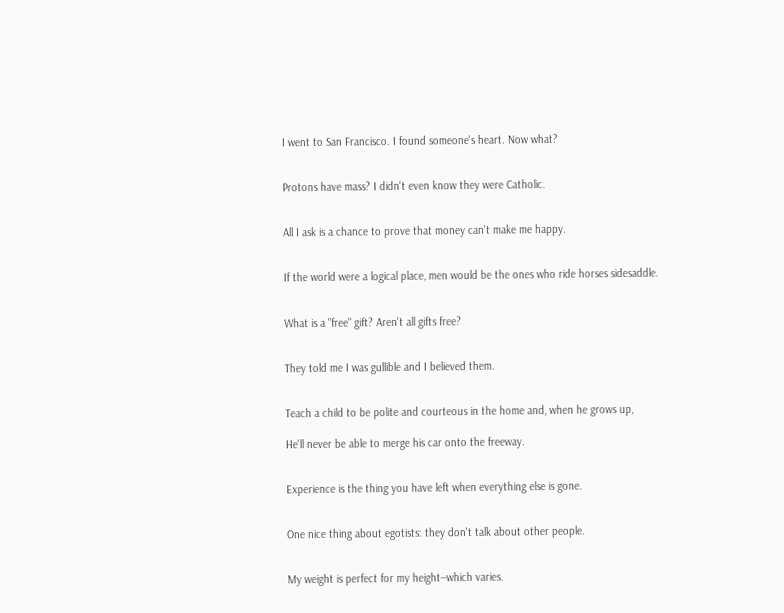I went to San Francisco. I found someone's heart. Now what?


Protons have mass? I didn't even know they were Catholic.


All I ask is a chance to prove that money can't make me happy.


If the world were a logical place, men would be the ones who ride horses sidesaddle.


What is a "free" gift? Aren't all gifts free?


They told me I was gullible and I believed them.


Teach a child to be polite and courteous in the home and, when he grows up,

He'll never be able to merge his car onto the freeway.


Experience is the thing you have left when everything else is gone.


One nice thing about egotists: they don't talk about other people.


My weight is perfect for my height--which varies.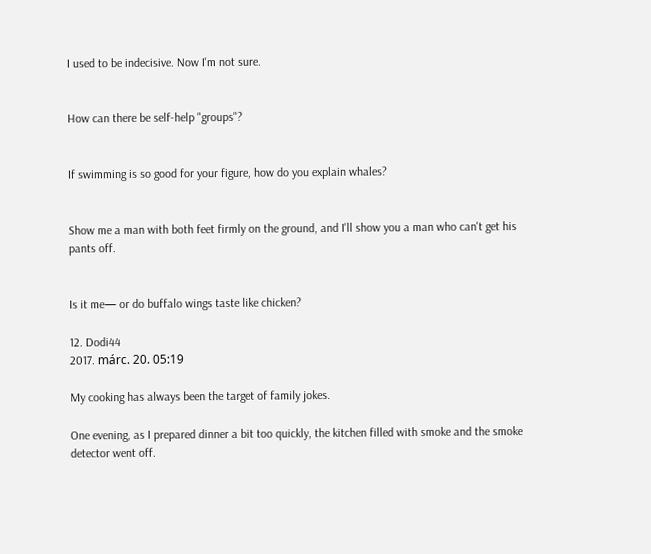I used to be indecisive. Now I'm not sure.


How can there be self-help "groups"?


If swimming is so good for your figure, how do you explain whales?


Show me a man with both feet firmly on the ground, and I'll show you a man who can't get his pants off.


Is it me— or do buffalo wings taste like chicken?

12. Dodi44
2017. márc. 20. 05:19

My cooking has always been the target of family jokes.

One evening, as I prepared dinner a bit too quickly, the kitchen filled with smoke and the smoke detector went off.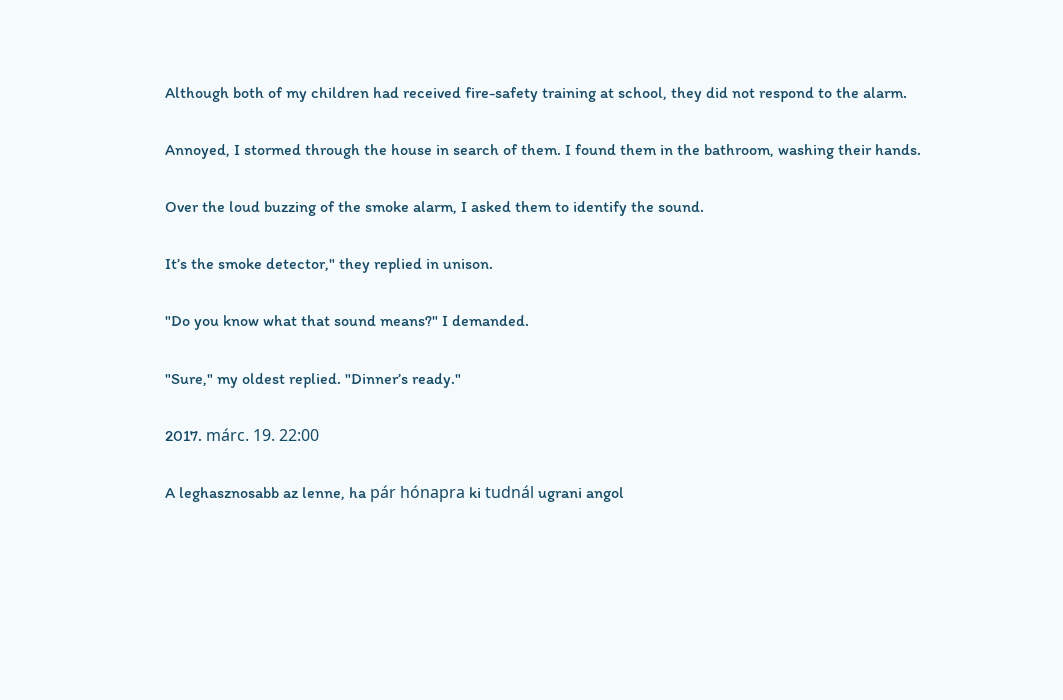Although both of my children had received fire-safety training at school, they did not respond to the alarm.

Annoyed, I stormed through the house in search of them. I found them in the bathroom, washing their hands.

Over the loud buzzing of the smoke alarm, I asked them to identify the sound.

It’s the smoke detector," they replied in unison.

"Do you know what that sound means?" I demanded.

"Sure," my oldest replied. "Dinner’s ready."

2017. márc. 19. 22:00

A leghasznosabb az lenne, ha pár hónapra ki tudnál ugrani angol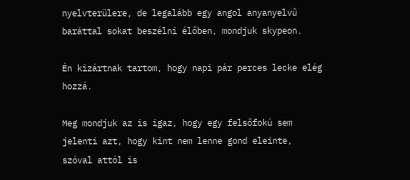nyelvterülere, de legalább egy angol anyanyelvű baráttal sokat beszélni élőben, mondjuk skypeon.

Én kizártnak tartom, hogy napi pár perces lecke elég hozzá.

Meg mondjuk az is igaz, hogy egy felsőfokú sem jelenti azt, hogy kint nem lenne gond eleinte, szóval attól is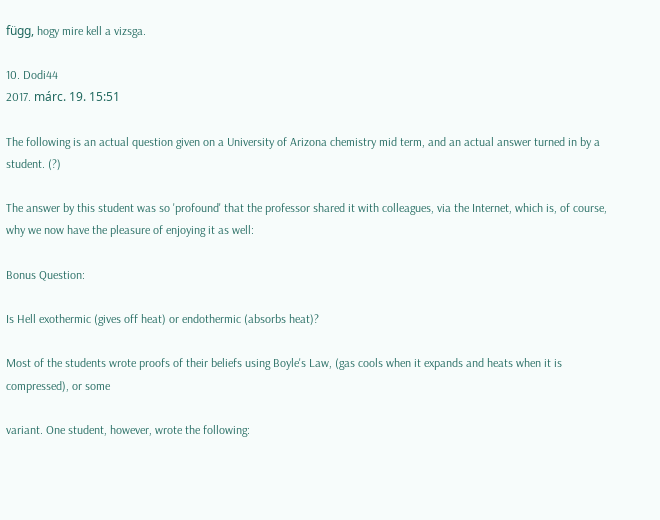függ, hogy mire kell a vizsga.

10. Dodi44
2017. márc. 19. 15:51

The following is an actual question given on a University of Arizona chemistry mid term, and an actual answer turned in by a student. (?)

The answer by this student was so 'profound' that the professor shared it with colleagues, via the Internet, which is, of course, why we now have the pleasure of enjoying it as well:

Bonus Question:

Is Hell exothermic (gives off heat) or endothermic (absorbs heat)?

Most of the students wrote proofs of their beliefs using Boyle's Law, (gas cools when it expands and heats when it is compressed), or some

variant. One student, however, wrote the following: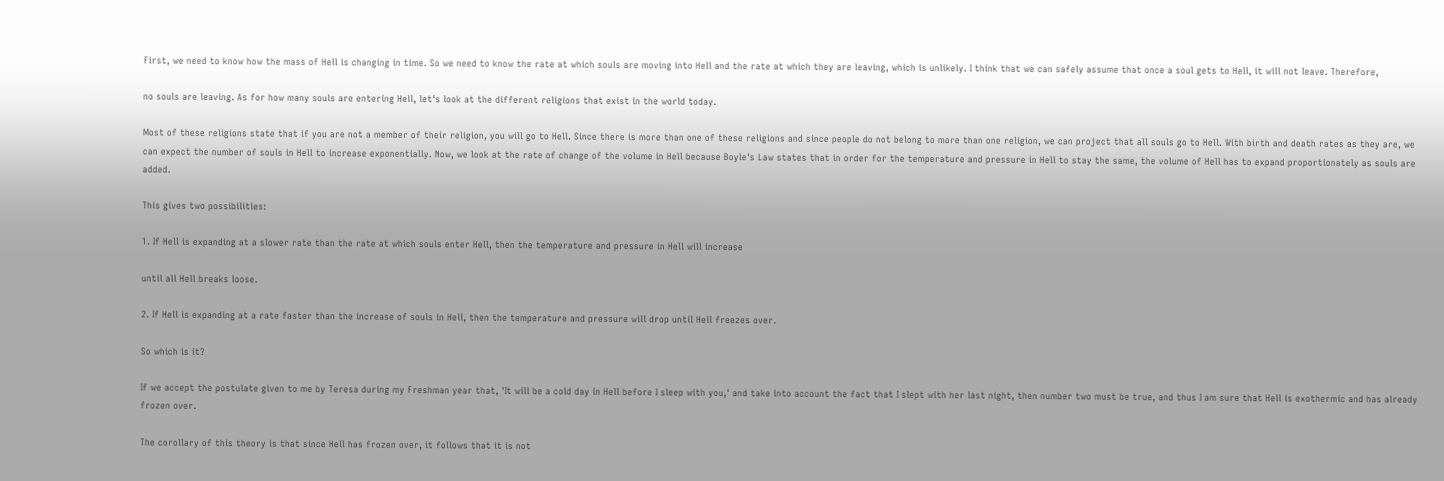First, we need to know how the mass of Hell is changing in time. So we need to know the rate at which souls are moving into Hell and the rate at which they are leaving, which is unlikely. I think that we can safely assume that once a soul gets to Hell, it will not leave. Therefore,

no souls are leaving. As for how many souls are entering Hell, let's look at the different religions that exist in the world today.

Most of these religions state that if you are not a member of their religion, you will go to Hell. Since there is more than one of these religions and since people do not belong to more than one religion, we can project that all souls go to Hell. With birth and death rates as they are, we can expect the number of souls in Hell to increase exponentially. Now, we look at the rate of change of the volume in Hell because Boyle's Law states that in order for the temperature and pressure in Hell to stay the same, the volume of Hell has to expand proportionately as souls are added.

This gives two possibilities:

1. If Hell is expanding at a slower rate than the rate at which souls enter Hell, then the temperature and pressure in Hell will increase

until all Hell breaks loose.

2. If Hell is expanding at a rate faster than the increase of souls in Hell, then the temperature and pressure will drop until Hell freezes over.

So which is it?

If we accept the postulate given to me by Teresa during my Freshman year that, 'It will be a cold day in Hell before I sleep with you,' and take into account the fact that I slept with her last night, then number two must be true, and thus I am sure that Hell is exothermic and has already frozen over.

The corollary of this theory is that since Hell has frozen over, it follows that it is not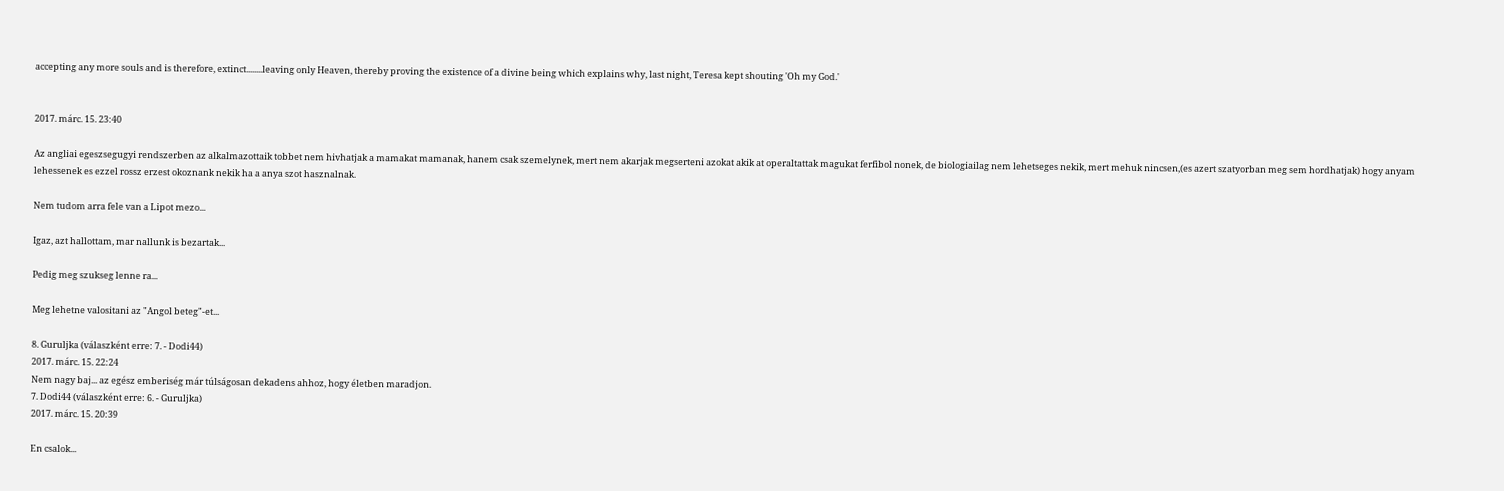accepting any more souls and is therefore, extinct........leaving only Heaven, thereby proving the existence of a divine being which explains why, last night, Teresa kept shouting 'Oh my God.'


2017. márc. 15. 23:40

Az angliai egeszsegugyi rendszerben az alkalmazottaik tobbet nem hivhatjak a mamakat mamanak, hanem csak szemelynek, mert nem akarjak megserteni azokat akik at operaltattak magukat ferfibol nonek, de biologiailag nem lehetseges nekik, mert mehuk nincsen,(es azert szatyorban meg sem hordhatjak) hogy anyam lehessenek es ezzel rossz erzest okoznank nekik ha a anya szot hasznalnak.

Nem tudom arra fele van a Lipot mezo...

Igaz, azt hallottam, mar nallunk is bezartak...

Pedig meg szukseg lenne ra...

Meg lehetne valositani az "Angol beteg"-et...

8. Guruljka (válaszként erre: 7. - Dodi44)
2017. márc. 15. 22:24
Nem nagy baj... az egész emberiség már túlságosan dekadens ahhoz, hogy életben maradjon.
7. Dodi44 (válaszként erre: 6. - Guruljka)
2017. márc. 15. 20:39

En csalok...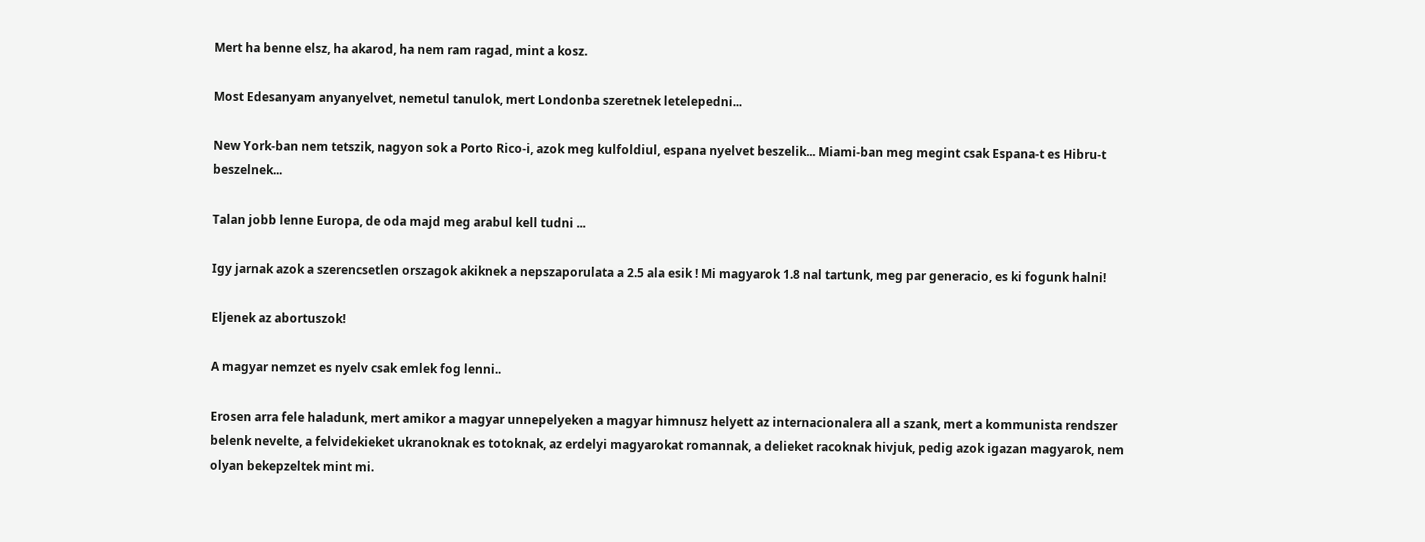Mert ha benne elsz, ha akarod, ha nem ram ragad, mint a kosz.

Most Edesanyam anyanyelvet, nemetul tanulok, mert Londonba szeretnek letelepedni...

New York-ban nem tetszik, nagyon sok a Porto Rico-i, azok meg kulfoldiul, espana nyelvet beszelik... Miami-ban meg megint csak Espana-t es Hibru-t beszelnek...

Talan jobb lenne Europa, de oda majd meg arabul kell tudni ...

Igy jarnak azok a szerencsetlen orszagok akiknek a nepszaporulata a 2.5 ala esik ! Mi magyarok 1.8 nal tartunk, meg par generacio, es ki fogunk halni!

Eljenek az abortuszok!

A magyar nemzet es nyelv csak emlek fog lenni..

Erosen arra fele haladunk, mert amikor a magyar unnepelyeken a magyar himnusz helyett az internacionalera all a szank, mert a kommunista rendszer belenk nevelte, a felvidekieket ukranoknak es totoknak, az erdelyi magyarokat romannak, a delieket racoknak hivjuk, pedig azok igazan magyarok, nem olyan bekepzeltek mint mi.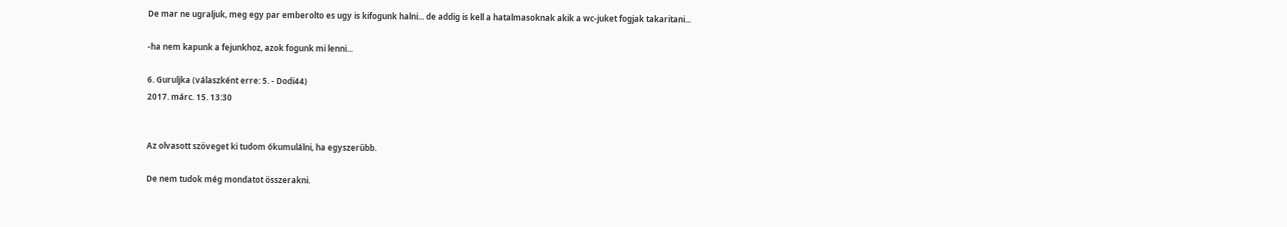De mar ne ugraljuk, meg egy par emberolto es ugy is kifogunk halni... de addig is kell a hatalmasoknak akik a wc-juket fogjak takaritani...

-ha nem kapunk a fejunkhoz, azok fogunk mi lenni...

6. Guruljka (válaszként erre: 5. - Dodi44)
2017. márc. 15. 13:30


Az olvasott szöveget ki tudom ókumulálni, ha egyszerűbb.

De nem tudok még mondatot összerakni.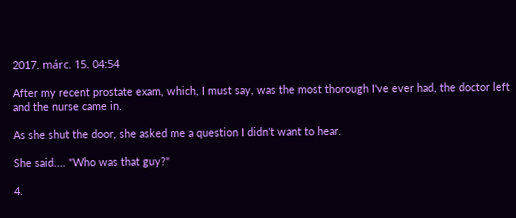2017. márc. 15. 04:54

After my recent prostate exam, which, I must say, was the most thorough I've ever had, the doctor left and the nurse came in.

As she shut the door, she asked me a question I didn't want to hear.

She said.... "Who was that guy?"

4.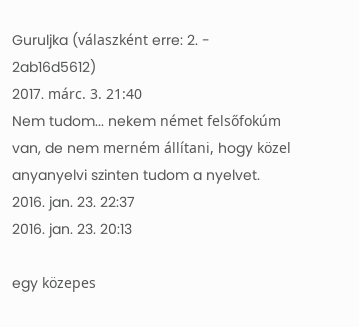Guruljka (válaszként erre: 2. - 2ab16d5612)
2017. márc. 3. 21:40
Nem tudom... nekem német felsőfokúm van, de nem merném állítani, hogy közel anyanyelvi szinten tudom a nyelvet.
2016. jan. 23. 22:37
2016. jan. 23. 20:13

egy közepes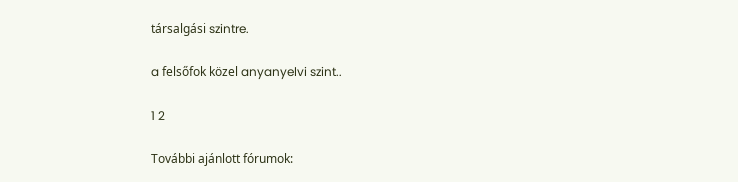társalgási szintre.

a felsőfok közel anyanyelvi szint..

1 2

További ajánlott fórumok: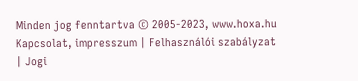Minden jog fenntartva © 2005-2023, www.hoxa.hu
Kapcsolat, impresszum | Felhasználói szabályzat | Jogi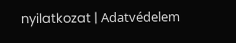nyilatkozat | Adatvédelem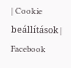| Cookie beállítások | Facebook